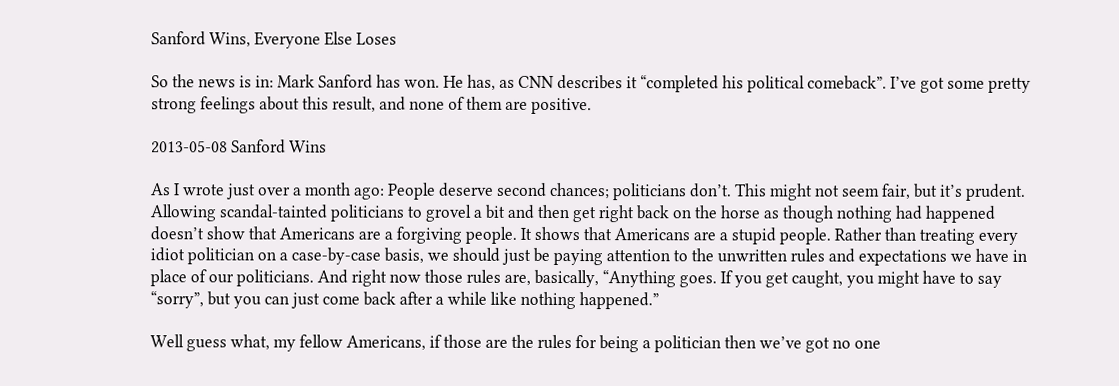Sanford Wins, Everyone Else Loses

So the news is in: Mark Sanford has won. He has, as CNN describes it “completed his political comeback”. I’ve got some pretty strong feelings about this result, and none of them are positive.

2013-05-08 Sanford Wins

As I wrote just over a month ago: People deserve second chances; politicians don’t. This might not seem fair, but it’s prudent. Allowing scandal-tainted politicians to grovel a bit and then get right back on the horse as though nothing had happened doesn’t show that Americans are a forgiving people. It shows that Americans are a stupid people. Rather than treating every idiot politician on a case-by-case basis, we should just be paying attention to the unwritten rules and expectations we have in place of our politicians. And right now those rules are, basically, “Anything goes. If you get caught, you might have to say “sorry”, but you can just come back after a while like nothing happened.”

Well guess what, my fellow Americans, if those are the rules for being a politician then we’ve got no one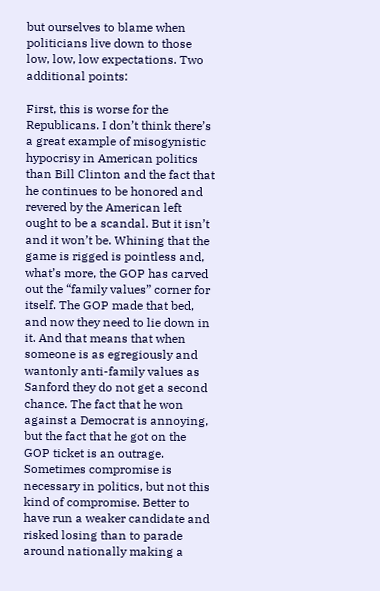but ourselves to blame when politicians live down to those low, low, low expectations. Two additional points:

First, this is worse for the Republicans. I don’t think there’s a great example of misogynistic hypocrisy in American politics than Bill Clinton and the fact that he continues to be honored and revered by the American left ought to be a scandal. But it isn’t and it won’t be. Whining that the game is rigged is pointless and, what’s more, the GOP has carved out the “family values” corner for itself. The GOP made that bed, and now they need to lie down in it. And that means that when someone is as egregiously and wantonly anti-family values as Sanford they do not get a second chance. The fact that he won against a Democrat is annoying, but the fact that he got on the GOP ticket is an outrage. Sometimes compromise is necessary in politics, but not this kind of compromise. Better to have run a weaker candidate and risked losing than to parade around nationally making a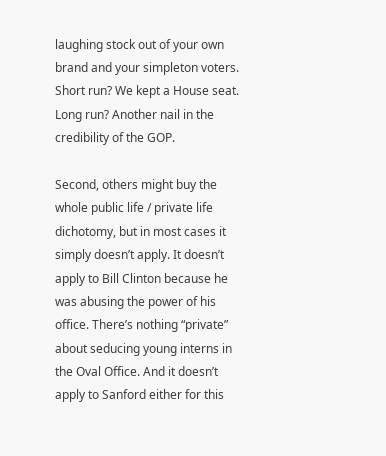laughing stock out of your own brand and your simpleton voters. Short run? We kept a House seat. Long run? Another nail in the credibility of the GOP.

Second, others might buy the whole public life / private life dichotomy, but in most cases it simply doesn’t apply. It doesn’t apply to Bill Clinton because he was abusing the power of his office. There’s nothing “private” about seducing young interns in the Oval Office. And it doesn’t apply to Sanford either for this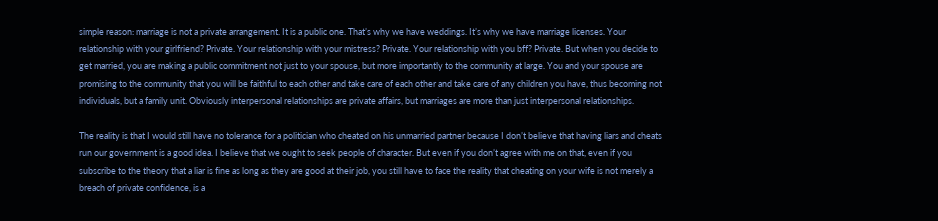simple reason: marriage is not a private arrangement. It is a public one. That’s why we have weddings. It’s why we have marriage licenses. Your relationship with your girlfriend? Private. Your relationship with your mistress? Private. Your relationship with you bff? Private. But when you decide to get married, you are making a public commitment not just to your spouse, but more importantly to the community at large. You and your spouse are promising to the community that you will be faithful to each other and take care of each other and take care of any children you have, thus becoming not individuals, but a family unit. Obviously interpersonal relationships are private affairs, but marriages are more than just interpersonal relationships.

The reality is that I would still have no tolerance for a politician who cheated on his unmarried partner because I don’t believe that having liars and cheats run our government is a good idea. I believe that we ought to seek people of character. But even if you don’t agree with me on that, even if you subscribe to the theory that a liar is fine as long as they are good at their job, you still have to face the reality that cheating on your wife is not merely a breach of private confidence, is a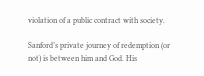violation of a public contract with society.

Sanford’s private journey of redemption (or not) is between him and God. His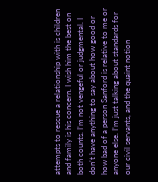attempts to rescue a relationship with is children and family is his concern. I wish him the best on both counts. I’m not vengeful or judgmental. I don’t have anything to say about how good or how bad of a person Sanford is relative to me or anyone else. I’m just talking about standards for our civil servants, and the quaint notion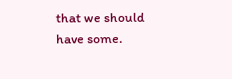that we should have some.